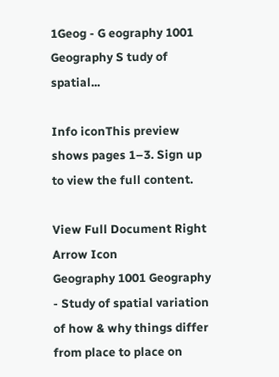1Geog - G eography 1001 Geography S tudy of spatial...

Info iconThis preview shows pages 1–3. Sign up to view the full content.

View Full Document Right Arrow Icon
Geography 1001 Geography - Study of spatial variation of how & why things differ from place to place on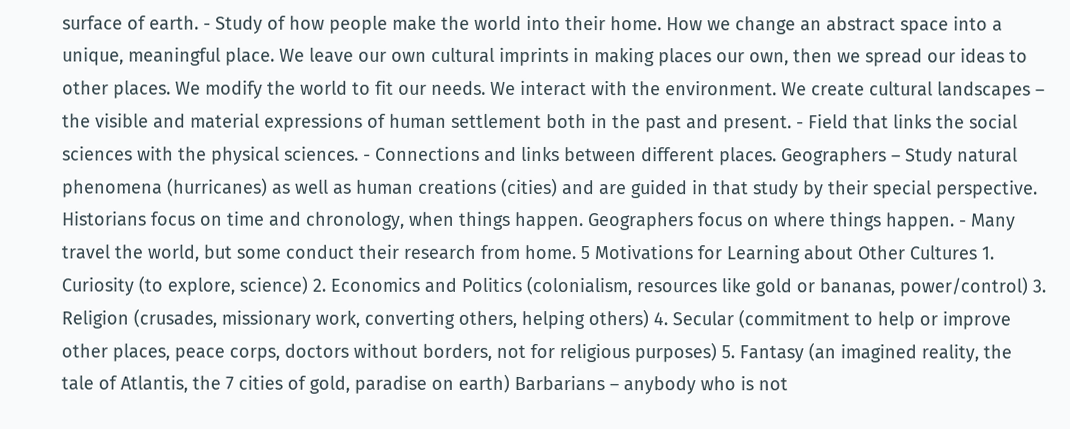surface of earth. - Study of how people make the world into their home. How we change an abstract space into a unique, meaningful place. We leave our own cultural imprints in making places our own, then we spread our ideas to other places. We modify the world to fit our needs. We interact with the environment. We create cultural landscapes – the visible and material expressions of human settlement both in the past and present. - Field that links the social sciences with the physical sciences. - Connections and links between different places. Geographers – Study natural phenomena (hurricanes) as well as human creations (cities) and are guided in that study by their special perspective. Historians focus on time and chronology, when things happen. Geographers focus on where things happen. - Many travel the world, but some conduct their research from home. 5 Motivations for Learning about Other Cultures 1. Curiosity (to explore, science) 2. Economics and Politics (colonialism, resources like gold or bananas, power/control) 3. Religion (crusades, missionary work, converting others, helping others) 4. Secular (commitment to help or improve other places, peace corps, doctors without borders, not for religious purposes) 5. Fantasy (an imagined reality, the tale of Atlantis, the 7 cities of gold, paradise on earth) Barbarians – anybody who is not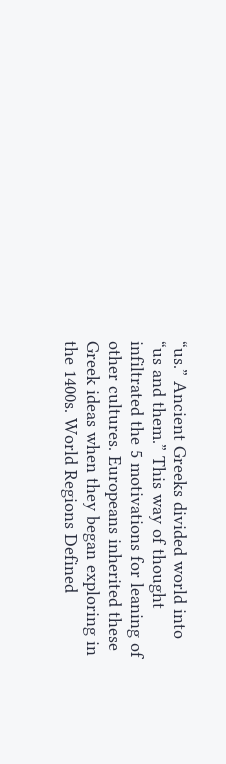“us.” Ancient Greeks divided world into “us and them.” This way of thought infiltrated the 5 motivations for leaning of other cultures. Europeans inherited these Greek ideas when they began exploring in the 1400s. World Regions Defined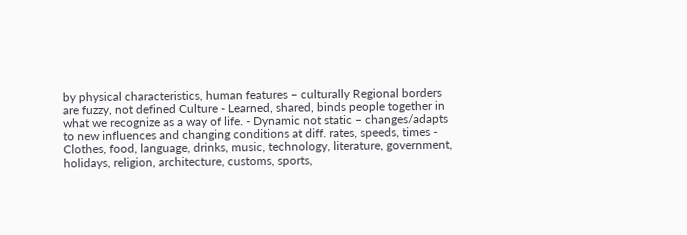by physical characteristics, human features – culturally Regional borders are fuzzy, not defined Culture - Learned, shared, binds people together in what we recognize as a way of life. - Dynamic not static – changes/adapts to new influences and changing conditions at diff. rates, speeds, times - Clothes, food, language, drinks, music, technology, literature, government, holidays, religion, architecture, customs, sports,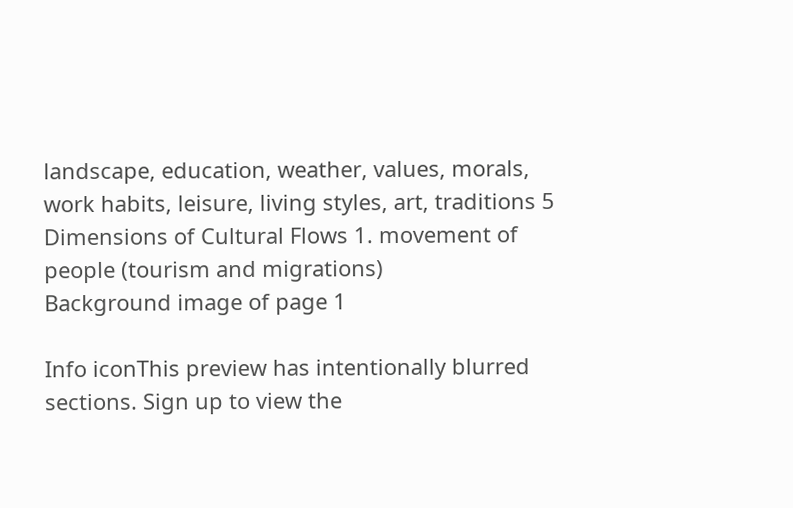landscape, education, weather, values, morals, work habits, leisure, living styles, art, traditions 5 Dimensions of Cultural Flows 1. movement of people (tourism and migrations)
Background image of page 1

Info iconThis preview has intentionally blurred sections. Sign up to view the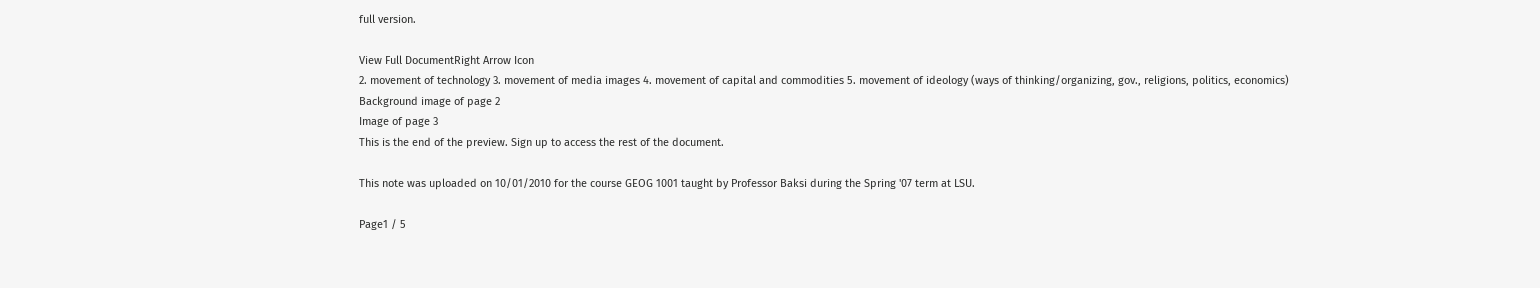full version.

View Full DocumentRight Arrow Icon
2. movement of technology 3. movement of media images 4. movement of capital and commodities 5. movement of ideology (ways of thinking/organizing, gov., religions, politics, economics)
Background image of page 2
Image of page 3
This is the end of the preview. Sign up to access the rest of the document.

This note was uploaded on 10/01/2010 for the course GEOG 1001 taught by Professor Baksi during the Spring '07 term at LSU.

Page1 / 5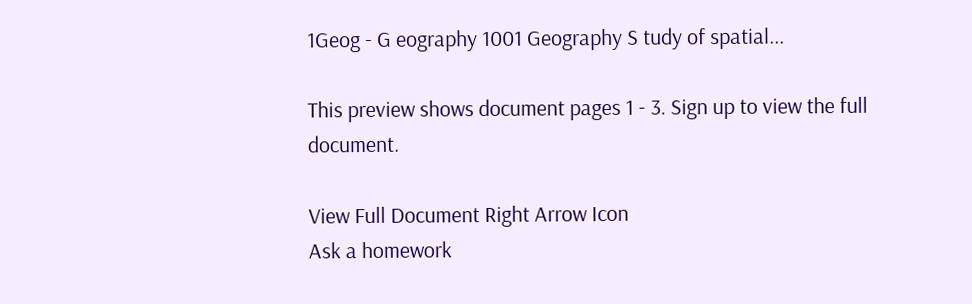1Geog - G eography 1001 Geography S tudy of spatial...

This preview shows document pages 1 - 3. Sign up to view the full document.

View Full Document Right Arrow Icon
Ask a homework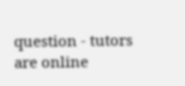question - tutors are online